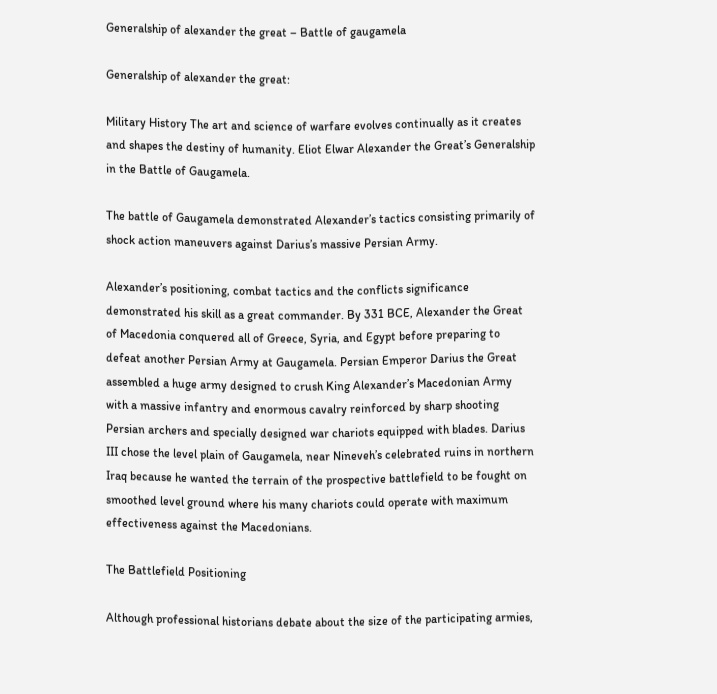Generalship of alexander the great – Battle of gaugamela

Generalship of alexander the great:

Military History The art and science of warfare evolves continually as it creates and shapes the destiny of humanity. Eliot Elwar Alexander the Great’s Generalship in the Battle of Gaugamela.

The battle of Gaugamela demonstrated Alexander’s tactics consisting primarily of shock action maneuvers against Darius’s massive Persian Army.

Alexander’s positioning, combat tactics and the conflicts significance demonstrated his skill as a great commander. By 331 BCE, Alexander the Great of Macedonia conquered all of Greece, Syria, and Egypt before preparing to defeat another Persian Army at Gaugamela. Persian Emperor Darius the Great assembled a huge army designed to crush King Alexander’s Macedonian Army with a massive infantry and enormous cavalry reinforced by sharp shooting Persian archers and specially designed war chariots equipped with blades. Darius III chose the level plain of Gaugamela, near Nineveh’s celebrated ruins in northern Iraq because he wanted the terrain of the prospective battlefield to be fought on smoothed level ground where his many chariots could operate with maximum effectiveness against the Macedonians.

The Battlefield Positioning

Although professional historians debate about the size of the participating armies,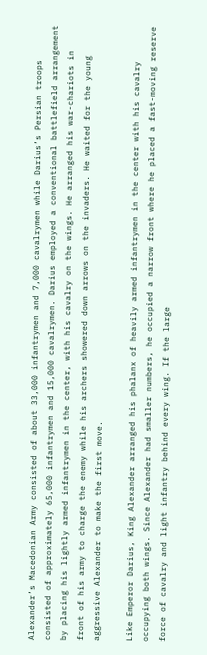Alexander’s Macedonian Army consisted of about 33,000 infantrymen and 7,000 cavalrymen while Darius’s Persian troops consisted of approximately 65,000 infantrymen and 15,000 cavalrymen. Darius employed a conventional battlefield arrangement by placing his lightly armed infantrymen in the center, with his cavalry on the wings. He arranged his war-chariots in front of his army to charge the enemy while his archers showered down arrows on the invaders. He waited for the young aggressive Alexander to make the first move.

Like Emperor Darius, King Alexander arranged his phalanx of heavily armed infantrymen in the center with his cavalry occupying both wings. Since Alexander had smaller numbers, he occupied a narrow front where he placed a fast-moving reserve force of cavalry and light infantry behind every wing. If the large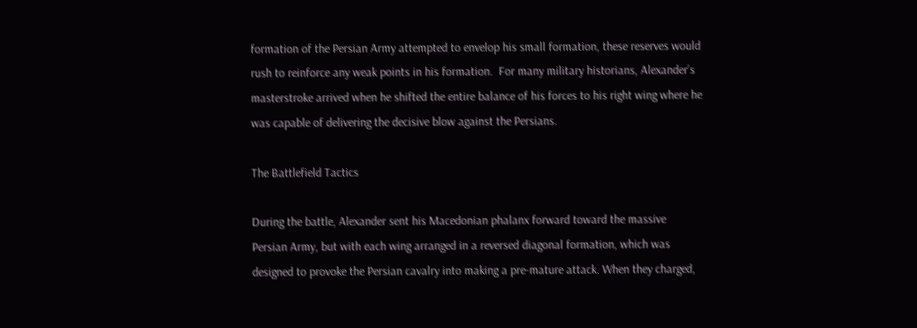formation of the Persian Army attempted to envelop his small formation, these reserves would rush to reinforce any weak points in his formation.  For many military historians, Alexander’s masterstroke arrived when he shifted the entire balance of his forces to his right wing where he was capable of delivering the decisive blow against the Persians.

The Battlefield Tactics

During the battle, Alexander sent his Macedonian phalanx forward toward the massive Persian Army, but with each wing arranged in a reversed diagonal formation, which was designed to provoke the Persian cavalry into making a pre-mature attack. When they charged,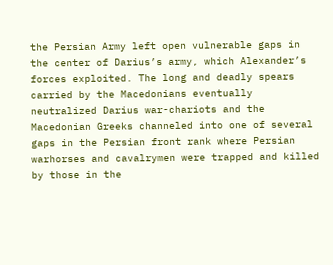the Persian Army left open vulnerable gaps in the center of Darius’s army, which Alexander’s forces exploited. The long and deadly spears carried by the Macedonians eventually neutralized Darius war-chariots and the Macedonian Greeks channeled into one of several gaps in the Persian front rank where Persian warhorses and cavalrymen were trapped and killed by those in the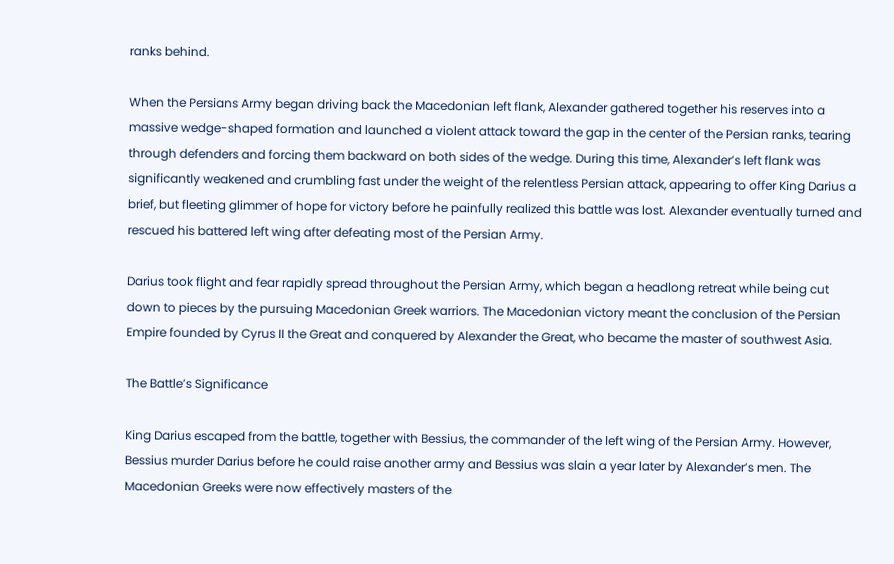ranks behind.

When the Persians Army began driving back the Macedonian left flank, Alexander gathered together his reserves into a massive wedge-shaped formation and launched a violent attack toward the gap in the center of the Persian ranks, tearing through defenders and forcing them backward on both sides of the wedge. During this time, Alexander’s left flank was significantly weakened and crumbling fast under the weight of the relentless Persian attack, appearing to offer King Darius a brief, but fleeting glimmer of hope for victory before he painfully realized this battle was lost. Alexander eventually turned and rescued his battered left wing after defeating most of the Persian Army.

Darius took flight and fear rapidly spread throughout the Persian Army, which began a headlong retreat while being cut down to pieces by the pursuing Macedonian Greek warriors. The Macedonian victory meant the conclusion of the Persian Empire founded by Cyrus II the Great and conquered by Alexander the Great, who became the master of southwest Asia.

The Battle’s Significance

King Darius escaped from the battle, together with Bessius, the commander of the left wing of the Persian Army. However, Bessius murder Darius before he could raise another army and Bessius was slain a year later by Alexander’s men. The Macedonian Greeks were now effectively masters of the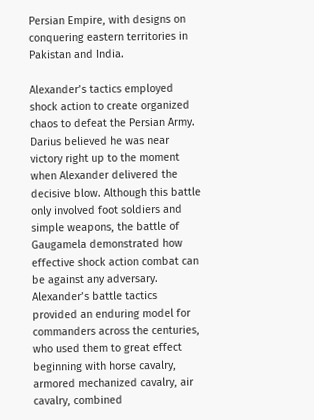Persian Empire, with designs on conquering eastern territories in Pakistan and India.

Alexander’s tactics employed shock action to create organized chaos to defeat the Persian Army. Darius believed he was near victory right up to the moment when Alexander delivered the decisive blow. Although this battle only involved foot soldiers and simple weapons, the battle of Gaugamela demonstrated how effective shock action combat can be against any adversary. Alexander’s battle tactics provided an enduring model for commanders across the centuries, who used them to great effect beginning with horse cavalry, armored mechanized cavalry, air cavalry, combined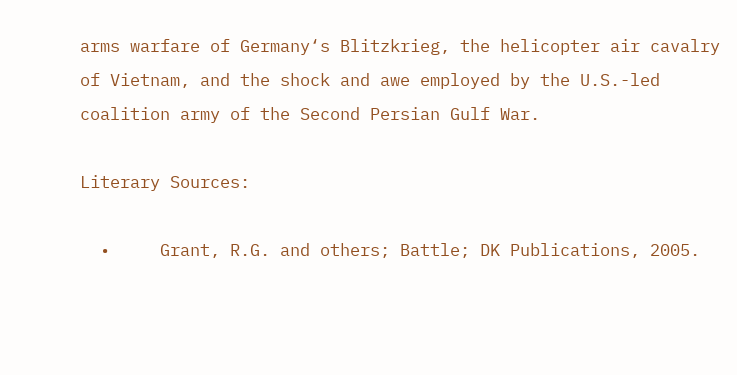arms warfare of Germany‘s Blitzkrieg, the helicopter air cavalry of Vietnam, and the shock and awe employed by the U.S.-led coalition army of the Second Persian Gulf War.

Literary Sources:

  •     Grant, R.G. and others; Battle; DK Publications, 2005.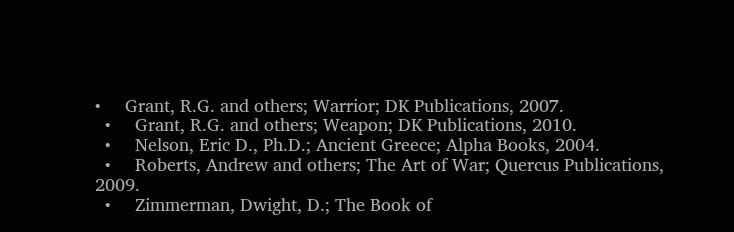•     Grant, R.G. and others; Warrior; DK Publications, 2007.
  •     Grant, R.G. and others; Weapon; DK Publications, 2010.
  •     Nelson, Eric D., Ph.D.; Ancient Greece; Alpha Books, 2004.
  •     Roberts, Andrew and others; The Art of War; Quercus Publications, 2009.
  •     Zimmerman, Dwight, D.; The Book of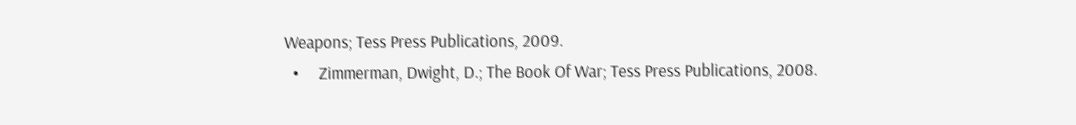Weapons; Tess Press Publications, 2009.
  •     Zimmerman, Dwight, D.; The Book Of War; Tess Press Publications, 2008.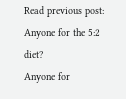Read previous post:
Anyone for the 5:2 diet?
Anyone for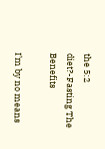the 5:2 diet?-Fasting The Benefits

I’m by no means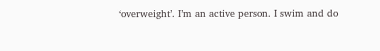‘overweight’. I’m an active person. I swim and do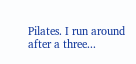Pilates. I run around after a three...